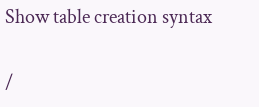Show table creation syntax

/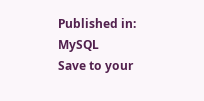Published in: MySQL
Save to your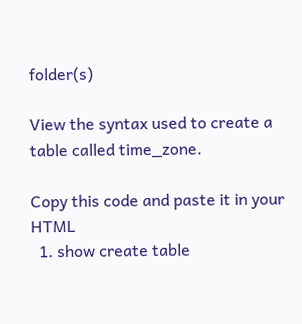folder(s)

View the syntax used to create a table called time_zone.

Copy this code and paste it in your HTML
  1. show create table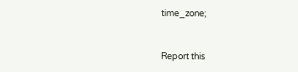time_zone;


Report this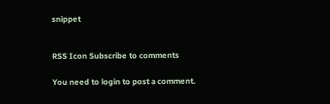snippet


RSS Icon Subscribe to comments

You need to login to post a comment.